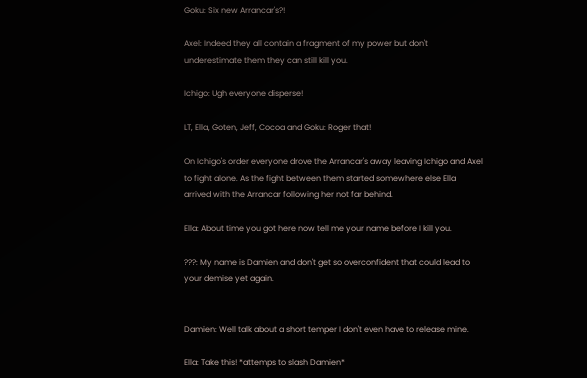Goku: Six new Arrancar's?!

Axel: Indeed they all contain a fragment of my power but don't underestimate them they can still kill you.

Ichigo: Ugh everyone disperse!

LT, Ella, Goten, Jeff, Cocoa and Goku: Roger that!

On Ichigo's order everyone drove the Arrancar's away leaving Ichigo and Axel to fight alone. As the fight between them started somewhere else Ella arrived with the Arrancar following her not far behind.

Ella: About time you got here now tell me your name before I kill you.

???: My name is Damien and don't get so overconfident that could lead to your demise yet again.


Damien: Well talk about a short temper I don't even have to release mine.

Ella: Take this! *attemps to slash Damien*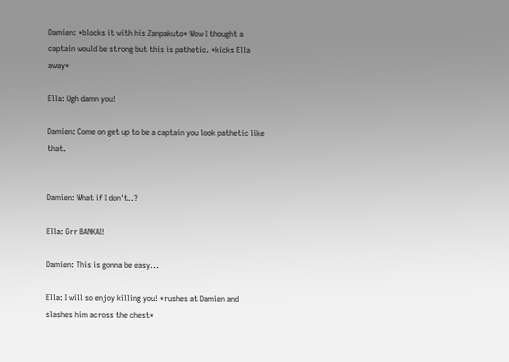Damien: *blocks it with his Zanpakuto* Wow I thought a captain would be strong but this is pathetic. *kicks Ella away*

Ella: Ugh damn you!

Damien: Come on get up to be a captain you look pathetic like that.


Damien: What if I don't..?

Ella: Grr BANKAI!

Damien: This is gonna be easy...

Ella: I will so enjoy killing you! *rushes at Damien and slashes him across the chest*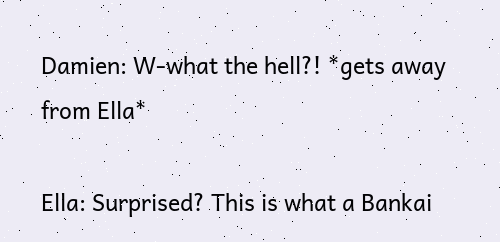Damien: W-what the hell?! *gets away from Ella*

Ella: Surprised? This is what a Bankai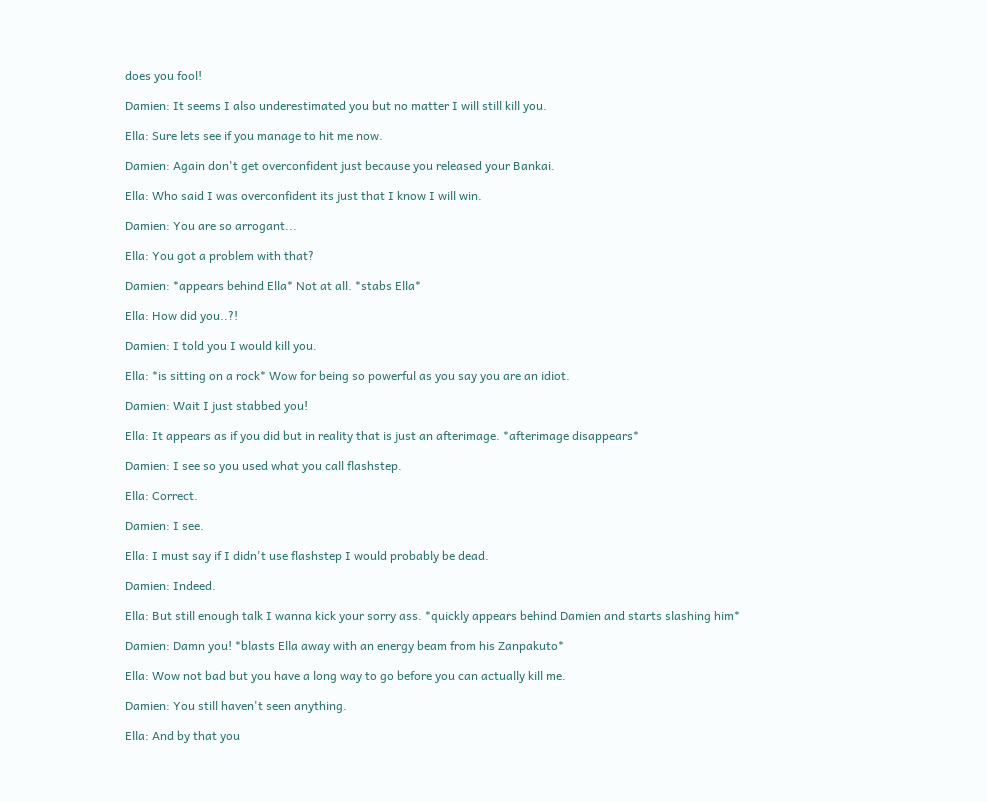does you fool!

Damien: It seems I also underestimated you but no matter I will still kill you.

Ella: Sure lets see if you manage to hit me now.

Damien: Again don't get overconfident just because you released your Bankai.

Ella: Who said I was overconfident its just that I know I will win.

Damien: You are so arrogant...

Ella: You got a problem with that?

Damien: *appears behind Ella* Not at all. *stabs Ella*

Ella: How did you..?!

Damien: I told you I would kill you.

Ella: *is sitting on a rock* Wow for being so powerful as you say you are an idiot.

Damien: Wait I just stabbed you!

Ella: It appears as if you did but in reality that is just an afterimage. *afterimage disappears*

Damien: I see so you used what you call flashstep.

Ella: Correct.

Damien: I see.

Ella: I must say if I didn't use flashstep I would probably be dead.

Damien: Indeed.

Ella: But still enough talk I wanna kick your sorry ass. *quickly appears behind Damien and starts slashing him*

Damien: Damn you! *blasts Ella away with an energy beam from his Zanpakuto*

Ella: Wow not bad but you have a long way to go before you can actually kill me.

Damien: You still haven't seen anything.

Ella: And by that you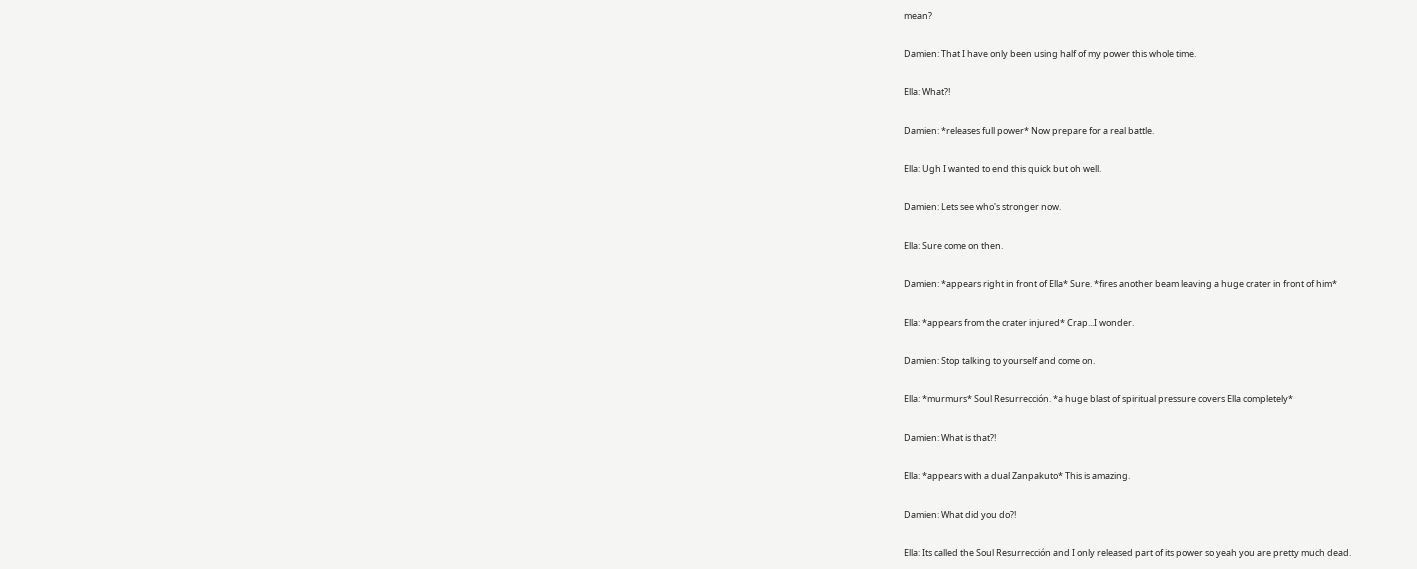mean?

Damien: That I have only been using half of my power this whole time.

Ella: What?!

Damien: *releases full power* Now prepare for a real battle.

Ella: Ugh I wanted to end this quick but oh well.

Damien: Lets see who's stronger now.

Ella: Sure come on then.

Damien: *appears right in front of Ella* Sure. *fires another beam leaving a huge crater in front of him*

Ella: *appears from the crater injured* Crap...I wonder.

Damien: Stop talking to yourself and come on.

Ella: *murmurs* Soul Resurrección. *a huge blast of spiritual pressure covers Ella completely*

Damien: What is that?!

Ella: *appears with a dual Zanpakuto* This is amazing.

Damien: What did you do?!

Ella: Its called the Soul Resurrección and I only released part of its power so yeah you are pretty much dead.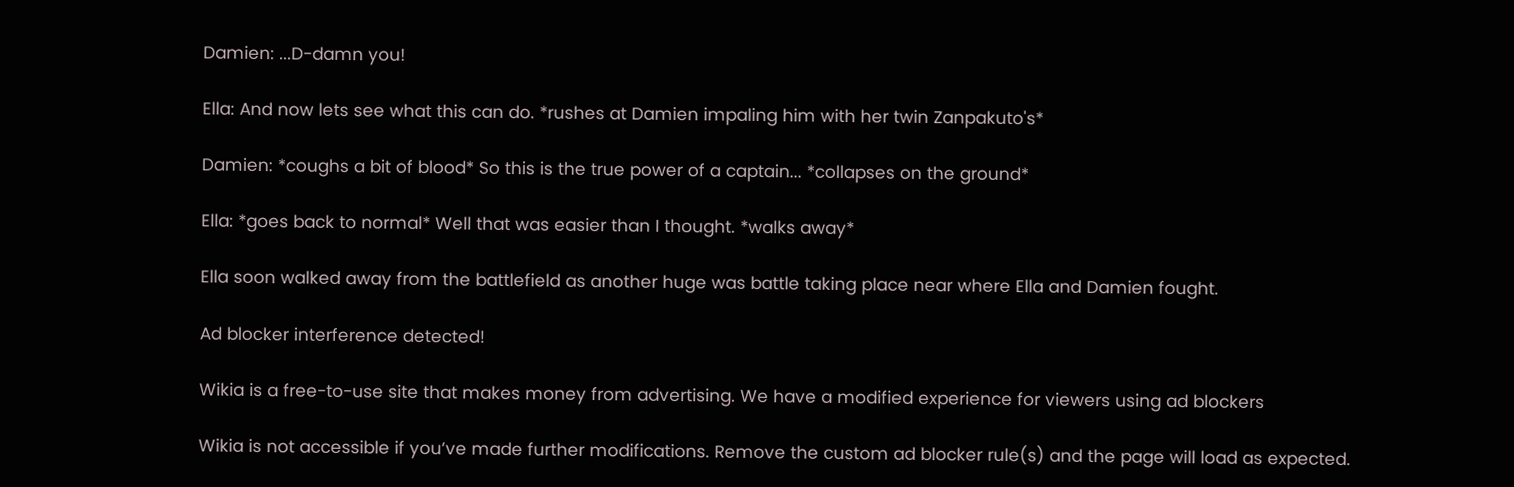Damien: ...D-damn you!

Ella: And now lets see what this can do. *rushes at Damien impaling him with her twin Zanpakuto's*

Damien: *coughs a bit of blood* So this is the true power of a captain... *collapses on the ground*

Ella: *goes back to normal* Well that was easier than I thought. *walks away*

Ella soon walked away from the battlefield as another huge was battle taking place near where Ella and Damien fought.

Ad blocker interference detected!

Wikia is a free-to-use site that makes money from advertising. We have a modified experience for viewers using ad blockers

Wikia is not accessible if you’ve made further modifications. Remove the custom ad blocker rule(s) and the page will load as expected.